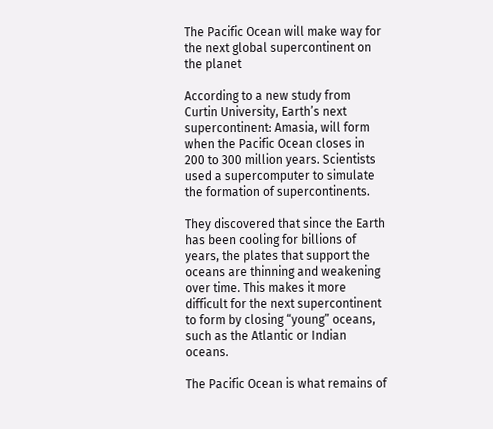The Pacific Ocean will make way for the next global supercontinent on the planet

According to a new study from Curtin University, Earth’s next supercontinent: Amasia, will form when the Pacific Ocean closes in 200 to 300 million years. Scientists used a supercomputer to simulate the formation of supercontinents.

They discovered that since the Earth has been cooling for billions of years, the plates that support the oceans are thinning and weakening over time. This makes it more difficult for the next supercontinent to form by closing “young” oceans, such as the Atlantic or Indian oceans.

The Pacific Ocean is what remains of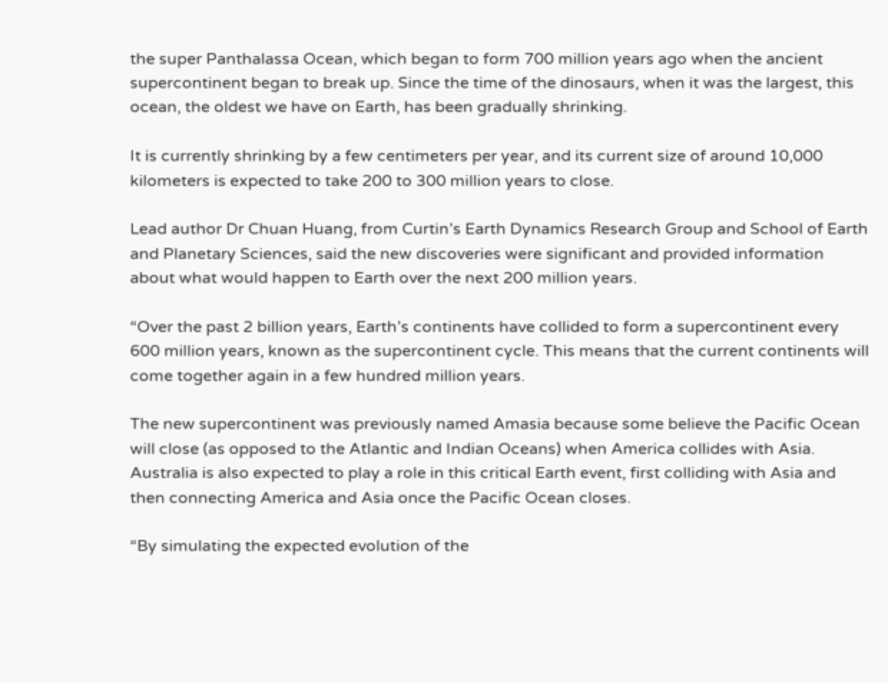the super Panthalassa Ocean, which began to form 700 million years ago when the ancient supercontinent began to break up. Since the time of the dinosaurs, when it was the largest, this ocean, the oldest we have on Earth, has been gradually shrinking.

It is currently shrinking by a few centimeters per year, and its current size of around 10,000 kilometers is expected to take 200 to 300 million years to close.

Lead author Dr Chuan Huang, from Curtin’s Earth Dynamics Research Group and School of Earth and Planetary Sciences, said the new discoveries were significant and provided information about what would happen to Earth over the next 200 million years.

“Over the past 2 billion years, Earth’s continents have collided to form a supercontinent every 600 million years, known as the supercontinent cycle. This means that the current continents will come together again in a few hundred million years.

The new supercontinent was previously named Amasia because some believe the Pacific Ocean will close (as opposed to the Atlantic and Indian Oceans) when America collides with Asia. Australia is also expected to play a role in this critical Earth event, first colliding with Asia and then connecting America and Asia once the Pacific Ocean closes.

“By simulating the expected evolution of the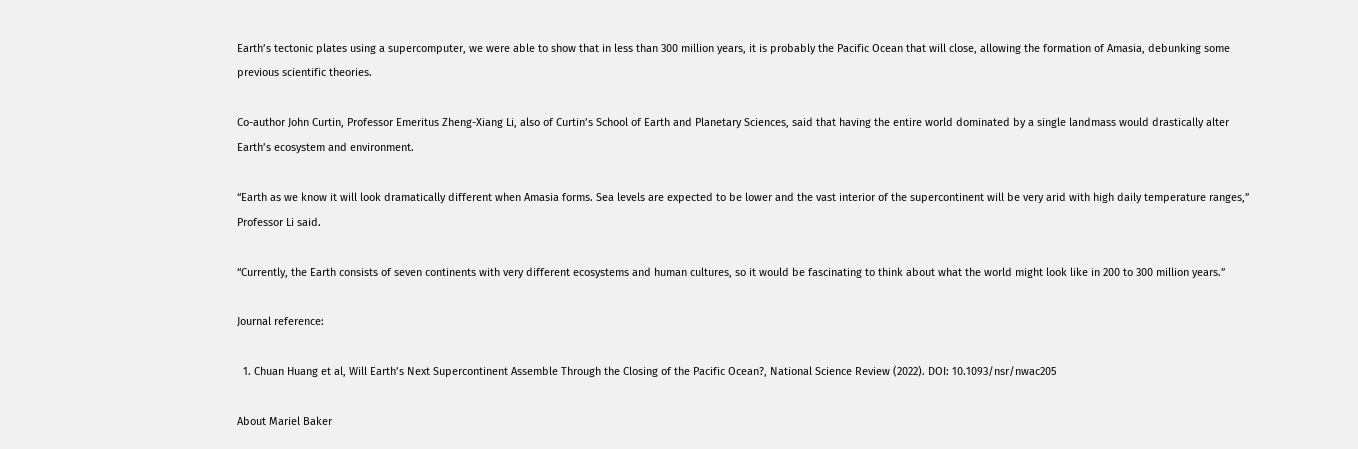Earth’s tectonic plates using a supercomputer, we were able to show that in less than 300 million years, it is probably the Pacific Ocean that will close, allowing the formation of Amasia, debunking some previous scientific theories.

Co-author John Curtin, Professor Emeritus Zheng-Xiang Li, also of Curtin’s School of Earth and Planetary Sciences, said that having the entire world dominated by a single landmass would drastically alter Earth’s ecosystem and environment.

“Earth as we know it will look dramatically different when Amasia forms. Sea levels are expected to be lower and the vast interior of the supercontinent will be very arid with high daily temperature ranges,” Professor Li said.

“Currently, the Earth consists of seven continents with very different ecosystems and human cultures, so it would be fascinating to think about what the world might look like in 200 to 300 million years.”

Journal reference:

  1. Chuan Huang et al, Will Earth’s Next Supercontinent Assemble Through the Closing of the Pacific Ocean?, National Science Review (2022). DOI: 10.1093/nsr/nwac205

About Mariel Baker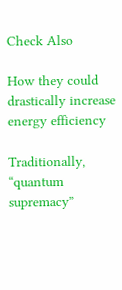Check Also

How they could drastically increase energy efficiency

Traditionally, “quantum supremacy”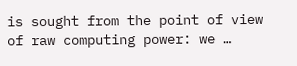is sought from the point of view of raw computing power: we …